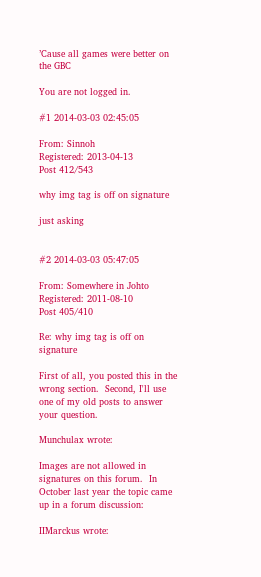’Cause all games were better on the GBC

You are not logged in.

#1 2014-03-03 02:45:05

From: Sinnoh
Registered: 2013-04-13
Post 412/543

why img tag is off on signature

just asking


#2 2014-03-03 05:47:05

From: Somewhere in Johto
Registered: 2011-08-10
Post 405/410

Re: why img tag is off on signature

First of all, you posted this in the wrong section.  Second, I'll use one of my old posts to answer your question.

Munchulax wrote:

Images are not allowed in signatures on this forum.  In October last year the topic came up in a forum discussion:

IIMarckus wrote: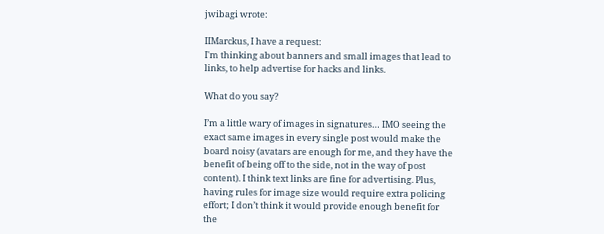jwibagi wrote:

IIMarckus, I have a request:
I'm thinking about banners and small images that lead to links, to help advertise for hacks and links.

What do you say?

I’m a little wary of images in signatures… IMO seeing the exact same images in every single post would make the board noisy (avatars are enough for me, and they have the benefit of being off to the side, not in the way of post content). I think text links are fine for advertising. Plus, having rules for image size would require extra policing effort; I don’t think it would provide enough benefit for the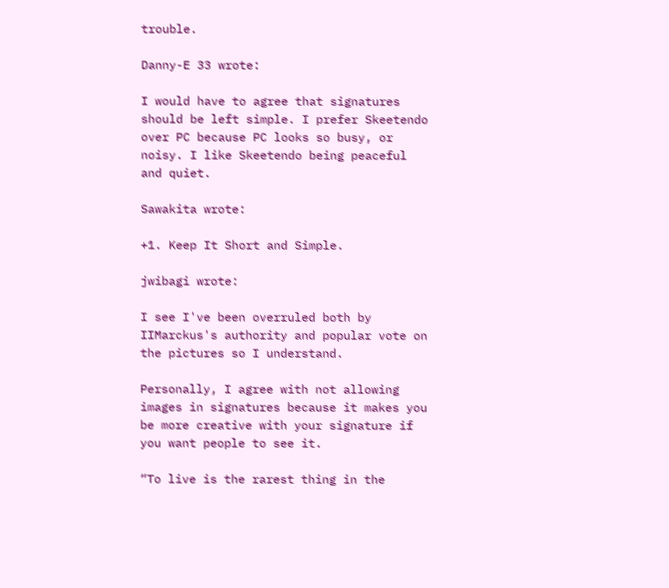trouble.

Danny-E 33 wrote:

I would have to agree that signatures should be left simple. I prefer Skeetendo over PC because PC looks so busy, or noisy. I like Skeetendo being peaceful and quiet.

Sawakita wrote:

+1. Keep It Short and Simple.

jwibagi wrote:

I see I've been overruled both by IIMarckus's authority and popular vote on the pictures so I understand.

Personally, I agree with not allowing images in signatures because it makes you be more creative with your signature if you want people to see it.

“To live is the rarest thing in the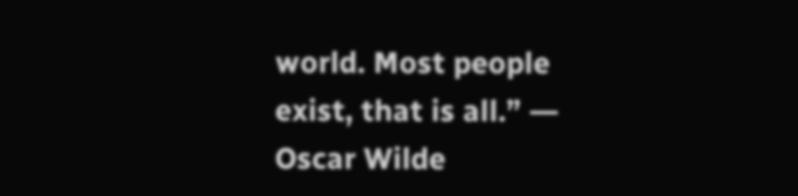world. Most people exist, that is all.” ― Oscar Wilde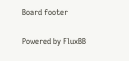Board footer

Powered by FluxBB